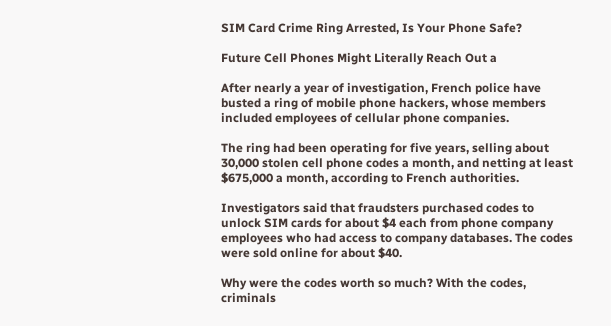SIM Card Crime Ring Arrested, Is Your Phone Safe?

Future Cell Phones Might Literally Reach Out a

After nearly a year of investigation, French police have busted a ring of mobile phone hackers, whose members included employees of cellular phone companies.

The ring had been operating for five years, selling about 30,000 stolen cell phone codes a month, and netting at least $675,000 a month, according to French authorities.

Investigators said that fraudsters purchased codes to unlock SIM cards for about $4 each from phone company employees who had access to company databases. The codes were sold online for about $40.

Why were the codes worth so much? With the codes, criminals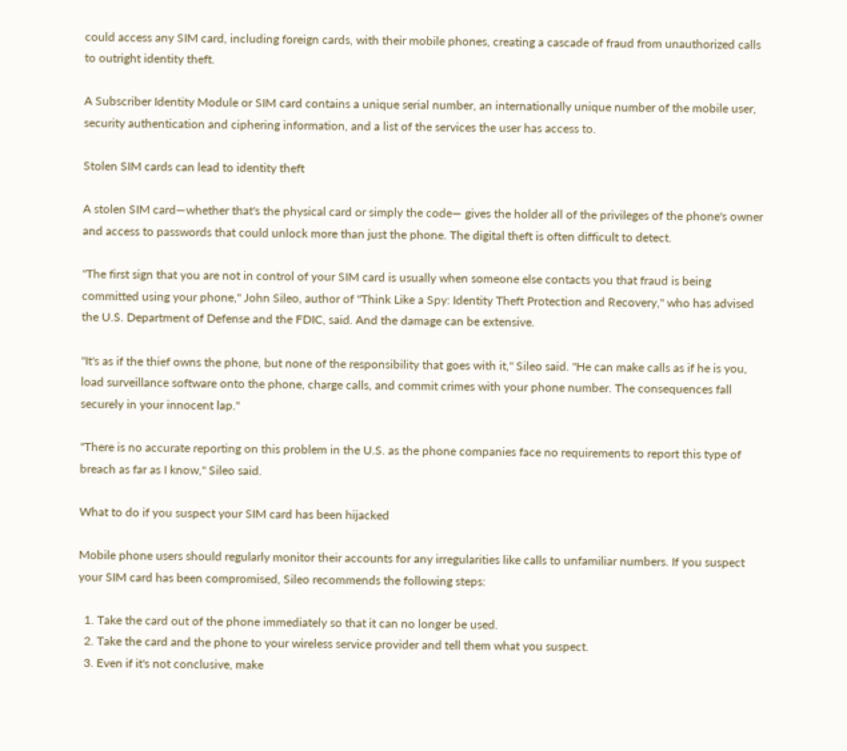could access any SIM card, including foreign cards, with their mobile phones, creating a cascade of fraud from unauthorized calls to outright identity theft.

A Subscriber Identity Module or SIM card contains a unique serial number, an internationally unique number of the mobile user, security authentication and ciphering information, and a list of the services the user has access to.

Stolen SIM cards can lead to identity theft

A stolen SIM card―whether that's the physical card or simply the code― gives the holder all of the privileges of the phone's owner and access to passwords that could unlock more than just the phone. The digital theft is often difficult to detect.

"The first sign that you are not in control of your SIM card is usually when someone else contacts you that fraud is being committed using your phone," John Sileo, author of "Think Like a Spy: Identity Theft Protection and Recovery," who has advised the U.S. Department of Defense and the FDIC, said. And the damage can be extensive.

"It's as if the thief owns the phone, but none of the responsibility that goes with it," Sileo said. "He can make calls as if he is you, load surveillance software onto the phone, charge calls, and commit crimes with your phone number. The consequences fall securely in your innocent lap."

"There is no accurate reporting on this problem in the U.S. as the phone companies face no requirements to report this type of breach as far as I know," Sileo said.

What to do if you suspect your SIM card has been hijacked

Mobile phone users should regularly monitor their accounts for any irregularities like calls to unfamiliar numbers. If you suspect your SIM card has been compromised, Sileo recommends the following steps:

  1. Take the card out of the phone immediately so that it can no longer be used.
  2. Take the card and the phone to your wireless service provider and tell them what you suspect.
  3. Even if it's not conclusive, make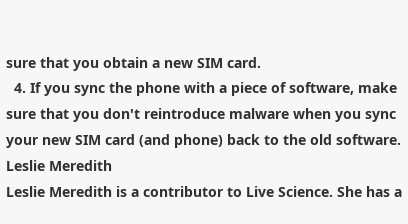sure that you obtain a new SIM card.
  4. If you sync the phone with a piece of software, make sure that you don't reintroduce malware when you sync your new SIM card (and phone) back to the old software.
Leslie Meredith
Leslie Meredith is a contributor to Live Science. She has a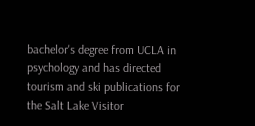bachelor's degree from UCLA in psychology and has directed tourism and ski publications for the Salt Lake Visitor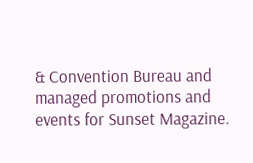& Convention Bureau and managed promotions and events for Sunset Magazine.